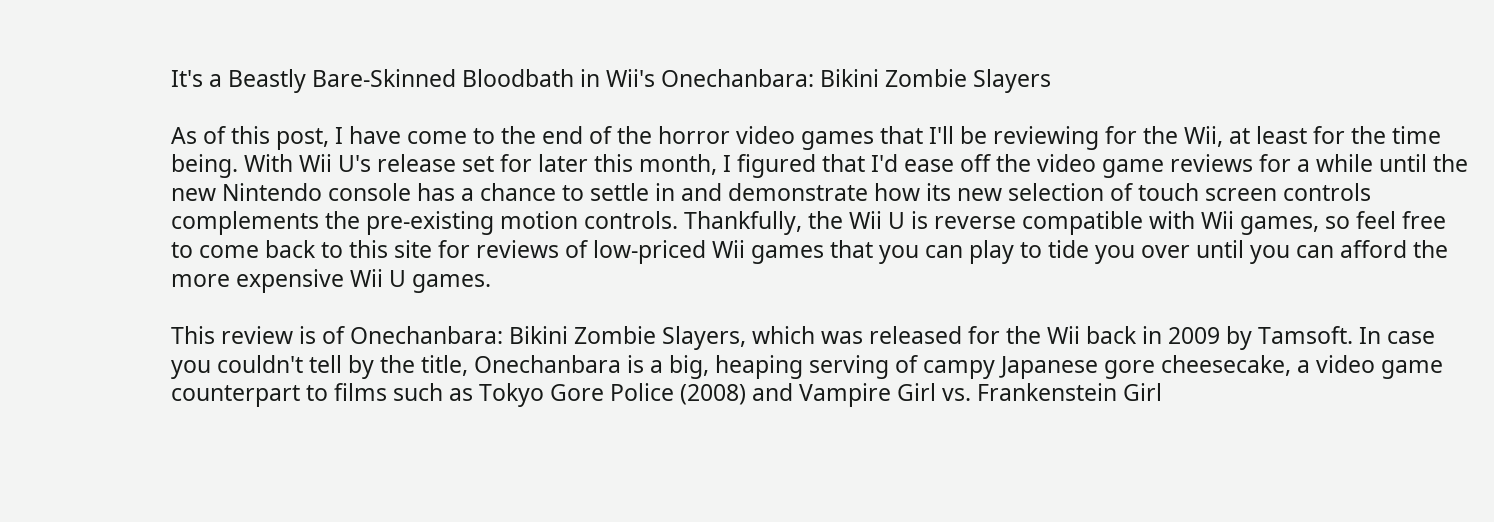It's a Beastly Bare-Skinned Bloodbath in Wii's Onechanbara: Bikini Zombie Slayers

As of this post, I have come to the end of the horror video games that I'll be reviewing for the Wii, at least for the time being. With Wii U's release set for later this month, I figured that I'd ease off the video game reviews for a while until the new Nintendo console has a chance to settle in and demonstrate how its new selection of touch screen controls complements the pre-existing motion controls. Thankfully, the Wii U is reverse compatible with Wii games, so feel free to come back to this site for reviews of low-priced Wii games that you can play to tide you over until you can afford the more expensive Wii U games.

This review is of Onechanbara: Bikini Zombie Slayers, which was released for the Wii back in 2009 by Tamsoft. In case you couldn't tell by the title, Onechanbara is a big, heaping serving of campy Japanese gore cheesecake, a video game counterpart to films such as Tokyo Gore Police (2008) and Vampire Girl vs. Frankenstein Girl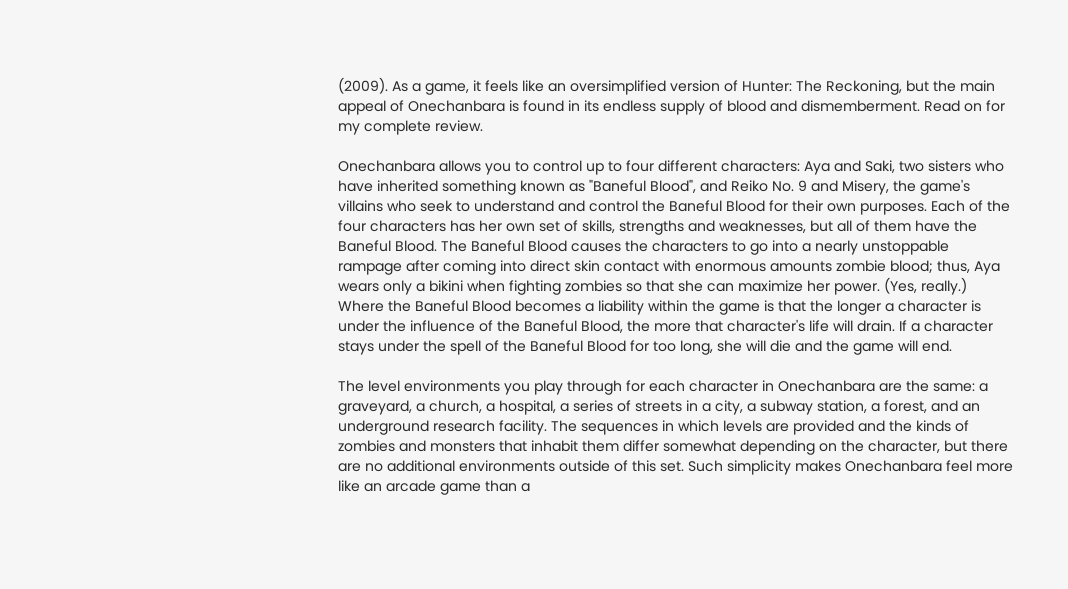(2009). As a game, it feels like an oversimplified version of Hunter: The Reckoning, but the main appeal of Onechanbara is found in its endless supply of blood and dismemberment. Read on for my complete review.

Onechanbara allows you to control up to four different characters: Aya and Saki, two sisters who have inherited something known as "Baneful Blood", and Reiko No. 9 and Misery, the game's villains who seek to understand and control the Baneful Blood for their own purposes. Each of the four characters has her own set of skills, strengths and weaknesses, but all of them have the Baneful Blood. The Baneful Blood causes the characters to go into a nearly unstoppable rampage after coming into direct skin contact with enormous amounts zombie blood; thus, Aya wears only a bikini when fighting zombies so that she can maximize her power. (Yes, really.) Where the Baneful Blood becomes a liability within the game is that the longer a character is under the influence of the Baneful Blood, the more that character's life will drain. If a character stays under the spell of the Baneful Blood for too long, she will die and the game will end.

The level environments you play through for each character in Onechanbara are the same: a graveyard, a church, a hospital, a series of streets in a city, a subway station, a forest, and an underground research facility. The sequences in which levels are provided and the kinds of zombies and monsters that inhabit them differ somewhat depending on the character, but there are no additional environments outside of this set. Such simplicity makes Onechanbara feel more like an arcade game than a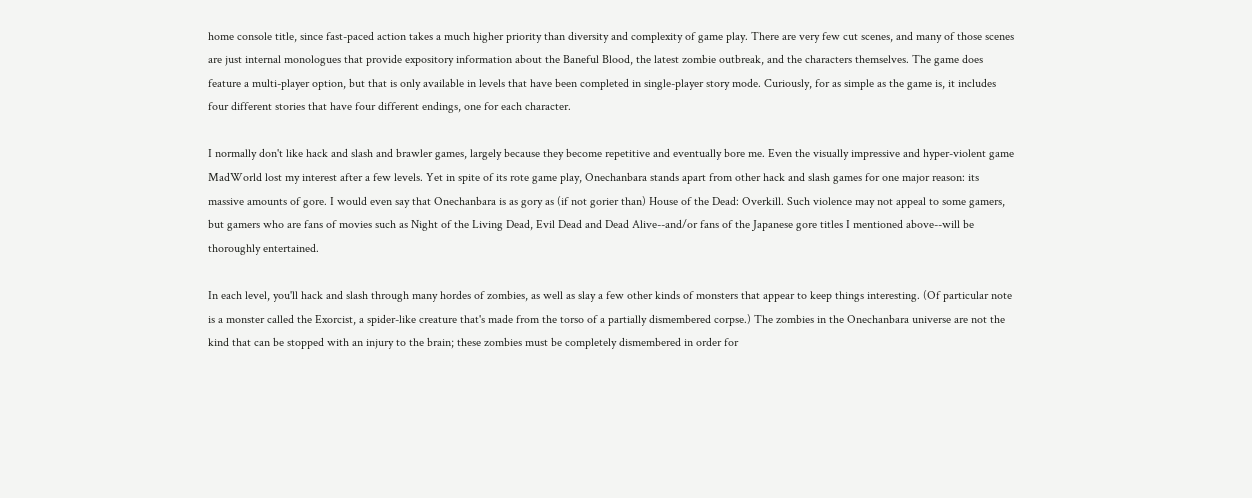home console title, since fast-paced action takes a much higher priority than diversity and complexity of game play. There are very few cut scenes, and many of those scenes are just internal monologues that provide expository information about the Baneful Blood, the latest zombie outbreak, and the characters themselves. The game does feature a multi-player option, but that is only available in levels that have been completed in single-player story mode. Curiously, for as simple as the game is, it includes four different stories that have four different endings, one for each character.

I normally don't like hack and slash and brawler games, largely because they become repetitive and eventually bore me. Even the visually impressive and hyper-violent game MadWorld lost my interest after a few levels. Yet in spite of its rote game play, Onechanbara stands apart from other hack and slash games for one major reason: its massive amounts of gore. I would even say that Onechanbara is as gory as (if not gorier than) House of the Dead: Overkill. Such violence may not appeal to some gamers, but gamers who are fans of movies such as Night of the Living Dead, Evil Dead and Dead Alive--and/or fans of the Japanese gore titles I mentioned above--will be thoroughly entertained.

In each level, you'll hack and slash through many hordes of zombies, as well as slay a few other kinds of monsters that appear to keep things interesting. (Of particular note is a monster called the Exorcist, a spider-like creature that's made from the torso of a partially dismembered corpse.) The zombies in the Onechanbara universe are not the kind that can be stopped with an injury to the brain; these zombies must be completely dismembered in order for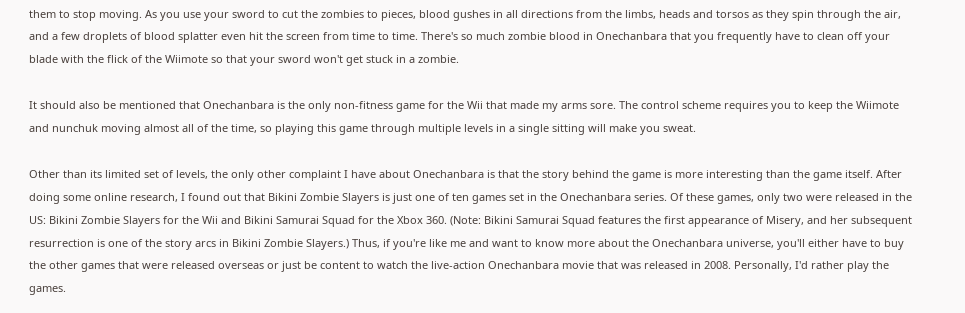them to stop moving. As you use your sword to cut the zombies to pieces, blood gushes in all directions from the limbs, heads and torsos as they spin through the air, and a few droplets of blood splatter even hit the screen from time to time. There's so much zombie blood in Onechanbara that you frequently have to clean off your blade with the flick of the Wiimote so that your sword won't get stuck in a zombie.

It should also be mentioned that Onechanbara is the only non-fitness game for the Wii that made my arms sore. The control scheme requires you to keep the Wiimote and nunchuk moving almost all of the time, so playing this game through multiple levels in a single sitting will make you sweat.

Other than its limited set of levels, the only other complaint I have about Onechanbara is that the story behind the game is more interesting than the game itself. After doing some online research, I found out that Bikini Zombie Slayers is just one of ten games set in the Onechanbara series. Of these games, only two were released in the US: Bikini Zombie Slayers for the Wii and Bikini Samurai Squad for the Xbox 360. (Note: Bikini Samurai Squad features the first appearance of Misery, and her subsequent resurrection is one of the story arcs in Bikini Zombie Slayers.) Thus, if you're like me and want to know more about the Onechanbara universe, you'll either have to buy the other games that were released overseas or just be content to watch the live-action Onechanbara movie that was released in 2008. Personally, I'd rather play the games.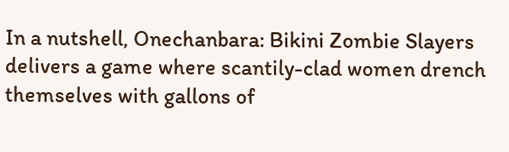In a nutshell, Onechanbara: Bikini Zombie Slayers delivers a game where scantily-clad women drench themselves with gallons of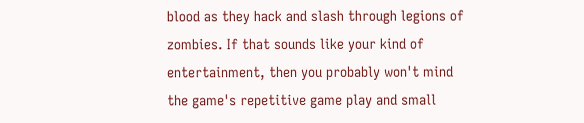blood as they hack and slash through legions of zombies. If that sounds like your kind of entertainment, then you probably won't mind the game's repetitive game play and small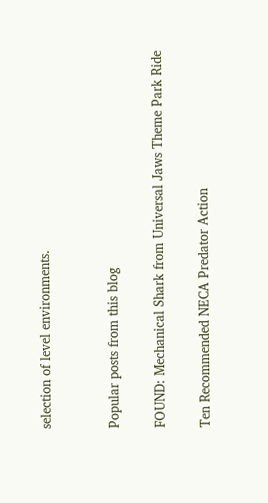selection of level environments.


Popular posts from this blog

FOUND: Mechanical Shark from Universal Jaws Theme Park Ride

Ten Recommended NECA Predator Action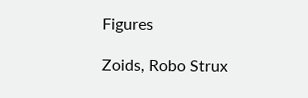Figures

Zoids, Robo Strux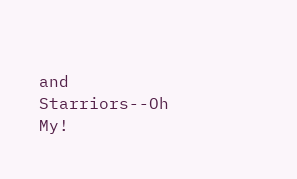and Starriors--Oh My!